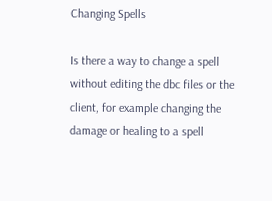Changing Spells

Is there a way to change a spell without editing the dbc files or the client, for example changing the damage or healing to a spell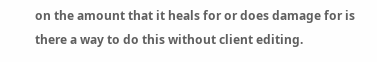on the amount that it heals for or does damage for is there a way to do this without client editing.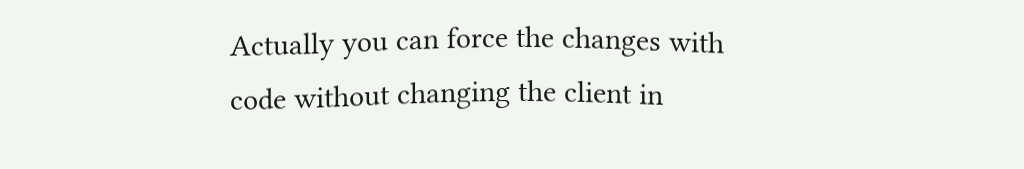Actually you can force the changes with code without changing the client in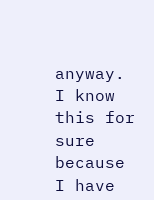anyway. I know this for sure because I have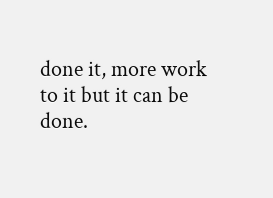done it, more work to it but it can be done.